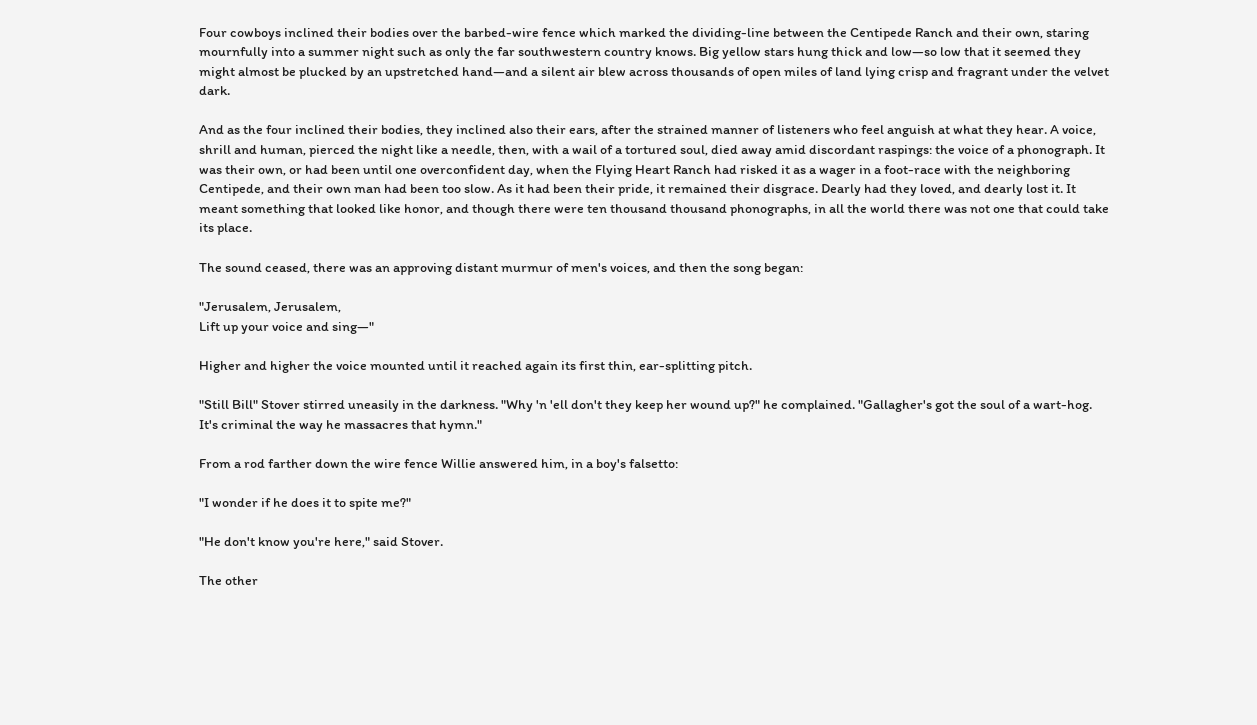Four cowboys inclined their bodies over the barbed-wire fence which marked the dividing-line between the Centipede Ranch and their own, staring mournfully into a summer night such as only the far southwestern country knows. Big yellow stars hung thick and low—so low that it seemed they might almost be plucked by an upstretched hand—and a silent air blew across thousands of open miles of land lying crisp and fragrant under the velvet dark.

And as the four inclined their bodies, they inclined also their ears, after the strained manner of listeners who feel anguish at what they hear. A voice, shrill and human, pierced the night like a needle, then, with a wail of a tortured soul, died away amid discordant raspings: the voice of a phonograph. It was their own, or had been until one overconfident day, when the Flying Heart Ranch had risked it as a wager in a foot-race with the neighboring Centipede, and their own man had been too slow. As it had been their pride, it remained their disgrace. Dearly had they loved, and dearly lost it. It meant something that looked like honor, and though there were ten thousand thousand phonographs, in all the world there was not one that could take its place.

The sound ceased, there was an approving distant murmur of men's voices, and then the song began:

"Jerusalem, Jerusalem,
Lift up your voice and sing—"

Higher and higher the voice mounted until it reached again its first thin, ear-splitting pitch.

"Still Bill" Stover stirred uneasily in the darkness. "Why 'n 'ell don't they keep her wound up?" he complained. "Gallagher's got the soul of a wart-hog. It's criminal the way he massacres that hymn."

From a rod farther down the wire fence Willie answered him, in a boy's falsetto:

"I wonder if he does it to spite me?"

"He don't know you're here," said Stover.

The other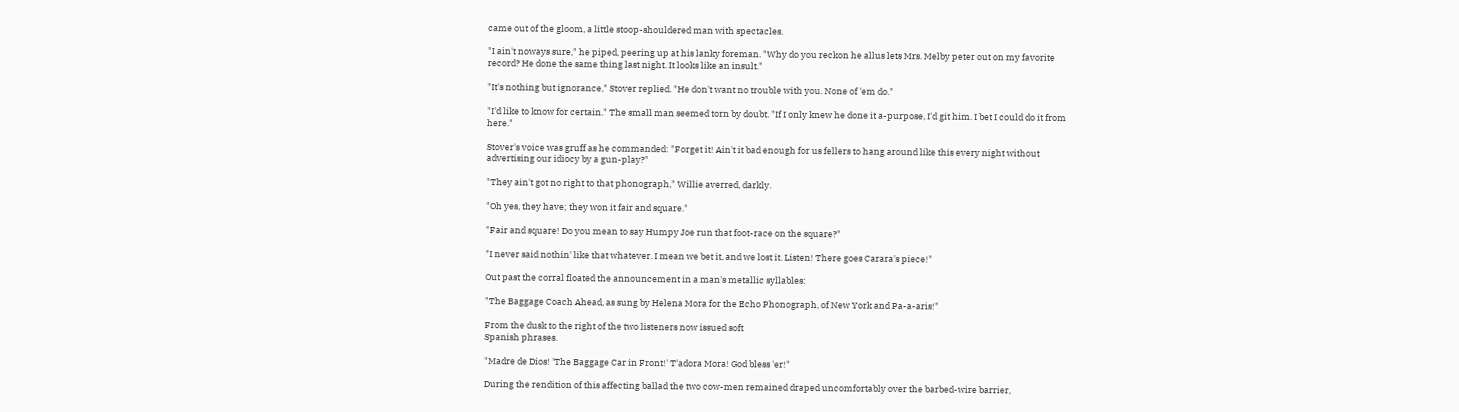came out of the gloom, a little stoop-shouldered man with spectacles.

"I ain't noways sure," he piped, peering up at his lanky foreman. "Why do you reckon he allus lets Mrs. Melby peter out on my favorite record? He done the same thing last night. It looks like an insult."

"It's nothing but ignorance," Stover replied. "He don't want no trouble with you. None of 'em do."

"I'd like to know for certain." The small man seemed torn by doubt. "If I only knew he done it a-purpose, I'd git him. I bet I could do it from here."

Stover's voice was gruff as he commanded: "Forget it! Ain't it bad enough for us fellers to hang around like this every night without advertising our idiocy by a gun-play?"

"They ain't got no right to that phonograph," Willie averred, darkly.

"Oh yes, they have; they won it fair and square."

"Fair and square! Do you mean to say Humpy Joe run that foot-race on the square?"

"I never said nothin' like that whatever. I mean we bet it, and we lost it. Listen! There goes Carara's piece!"

Out past the corral floated the announcement in a man's metallic syllables:

"The Baggage Coach Ahead, as sung by Helena Mora for the Echo Phonograph, of New York and Pa-a-aris!"

From the dusk to the right of the two listeners now issued soft
Spanish phrases.

"Madre de Dios! 'The Baggage Car in Front!' T'adora Mora! God bless 'er!"

During the rendition of this affecting ballad the two cow-men remained draped uncomfortably over the barbed-wire barrier,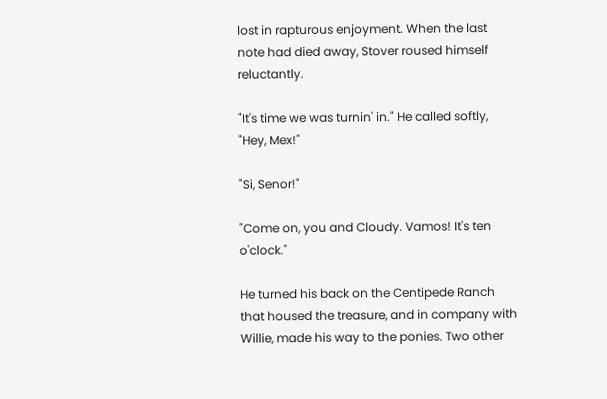lost in rapturous enjoyment. When the last note had died away, Stover roused himself reluctantly.

"It's time we was turnin' in." He called softly, "Hey, Mex!"

"Si, Senor!"

"Come on, you and Cloudy. Vamos! It's ten o'clock."

He turned his back on the Centipede Ranch that housed the treasure, and in company with Willie, made his way to the ponies. Two other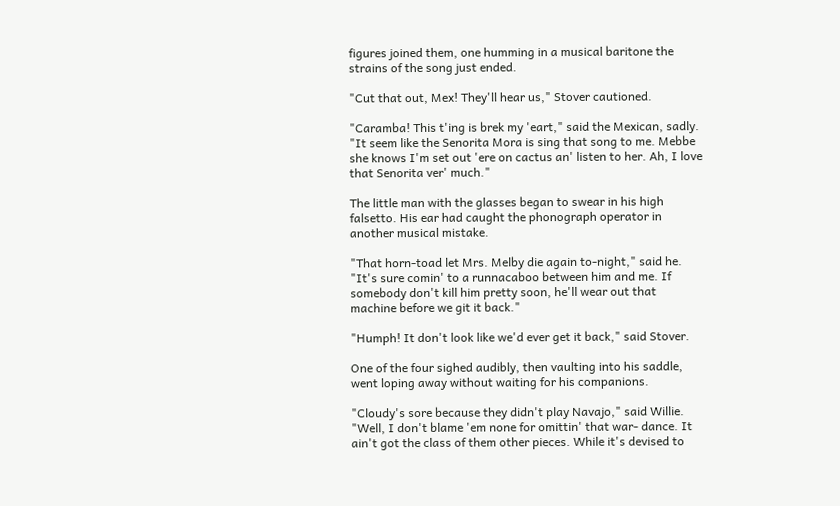figures joined them, one humming in a musical baritone the strains of the song just ended.

"Cut that out, Mex! They'll hear us," Stover cautioned.

"Caramba! This t'ing is brek my 'eart," said the Mexican, sadly. "It seem like the Senorita Mora is sing that song to me. Mebbe she knows I'm set out 'ere on cactus an' listen to her. Ah, I love that Senorita ver' much."

The little man with the glasses began to swear in his high falsetto. His ear had caught the phonograph operator in another musical mistake.

"That horn-toad let Mrs. Melby die again to-night," said he. "It's sure comin' to a runnacaboo between him and me. If somebody don't kill him pretty soon, he'll wear out that machine before we git it back."

"Humph! It don't look like we'd ever get it back," said Stover.

One of the four sighed audibly, then vaulting into his saddle, went loping away without waiting for his companions.

"Cloudy's sore because they didn't play Navajo," said Willie. "Well, I don't blame 'em none for omittin' that war- dance. It ain't got the class of them other pieces. While it's devised to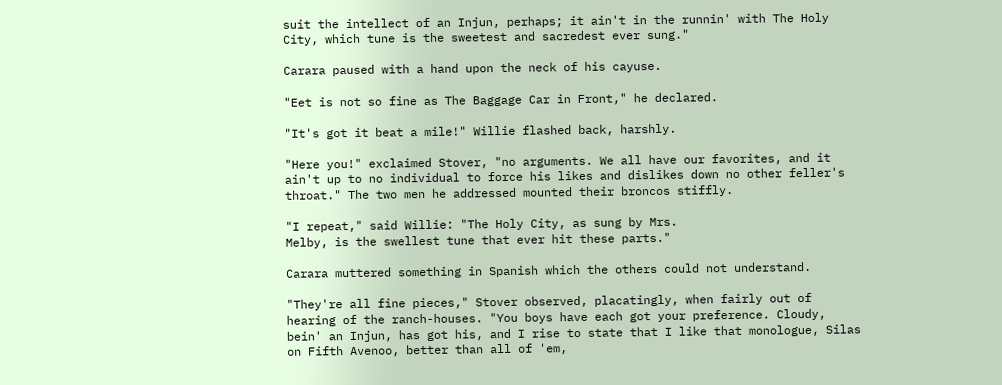suit the intellect of an Injun, perhaps; it ain't in the runnin' with The Holy City, which tune is the sweetest and sacredest ever sung."

Carara paused with a hand upon the neck of his cayuse.

"Eet is not so fine as The Baggage Car in Front," he declared.

"It's got it beat a mile!" Willie flashed back, harshly.

"Here you!" exclaimed Stover, "no arguments. We all have our favorites, and it ain't up to no individual to force his likes and dislikes down no other feller's throat." The two men he addressed mounted their broncos stiffly.

"I repeat," said Willie: "The Holy City, as sung by Mrs.
Melby, is the swellest tune that ever hit these parts."

Carara muttered something in Spanish which the others could not understand.

"They're all fine pieces," Stover observed, placatingly, when fairly out of hearing of the ranch-houses. "You boys have each got your preference. Cloudy, bein' an Injun, has got his, and I rise to state that I like that monologue, Silas on Fifth Avenoo, better than all of 'em,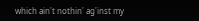which ain't nothin' ag'inst my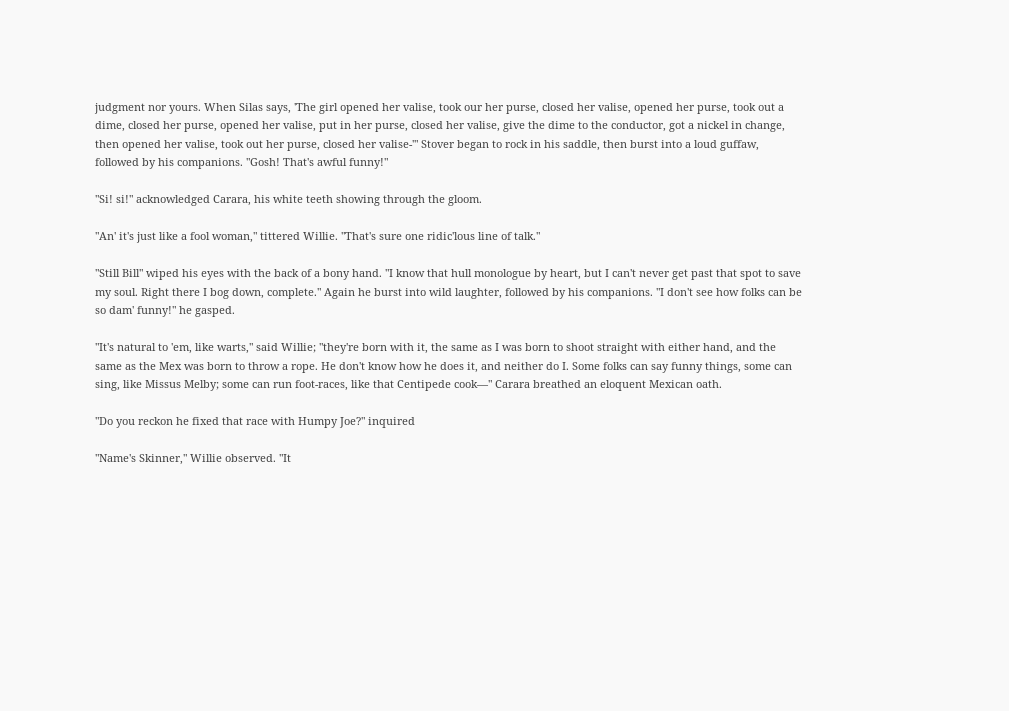judgment nor yours. When Silas says, 'The girl opened her valise, took our her purse, closed her valise, opened her purse, took out a dime, closed her purse, opened her valise, put in her purse, closed her valise, give the dime to the conductor, got a nickel in change, then opened her valise, took out her purse, closed her valise-'" Stover began to rock in his saddle, then burst into a loud guffaw, followed by his companions. "Gosh! That's awful funny!"

"Si! si!" acknowledged Carara, his white teeth showing through the gloom.

"An' it's just like a fool woman," tittered Willie. "That's sure one ridic'lous line of talk."

"Still Bill" wiped his eyes with the back of a bony hand. "I know that hull monologue by heart, but I can't never get past that spot to save my soul. Right there I bog down, complete." Again he burst into wild laughter, followed by his companions. "I don't see how folks can be so dam' funny!" he gasped.

"It's natural to 'em, like warts," said Willie; "they're born with it, the same as I was born to shoot straight with either hand, and the same as the Mex was born to throw a rope. He don't know how he does it, and neither do I. Some folks can say funny things, some can sing, like Missus Melby; some can run foot-races, like that Centipede cook—" Carara breathed an eloquent Mexican oath.

"Do you reckon he fixed that race with Humpy Joe?" inquired

"Name's Skinner," Willie observed. "It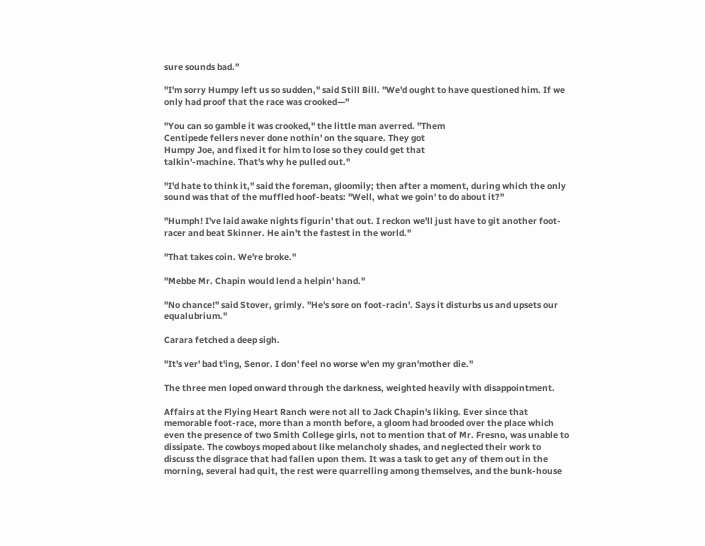sure sounds bad."

"I'm sorry Humpy left us so sudden," said Still Bill. "We'd ought to have questioned him. If we only had proof that the race was crooked—"

"You can so gamble it was crooked," the little man averred. "Them
Centipede fellers never done nothin' on the square. They got
Humpy Joe, and fixed it for him to lose so they could get that
talkin'-machine. That's why he pulled out."

"I'd hate to think it," said the foreman, gloomily; then after a moment, during which the only sound was that of the muffled hoof-beats: "Well, what we goin' to do about it?"

"Humph! I've laid awake nights figurin' that out. I reckon we'll just have to git another foot-racer and beat Skinner. He ain't the fastest in the world."

"That takes coin. We're broke."

"Mebbe Mr. Chapin would lend a helpin' hand."

"No chance!" said Stover, grimly. "He's sore on foot-racin'. Says it disturbs us and upsets our equalubrium."

Carara fetched a deep sigh.

"It's ver' bad t'ing, Senor. I don' feel no worse w'en my gran'mother die."

The three men loped onward through the darkness, weighted heavily with disappointment.

Affairs at the Flying Heart Ranch were not all to Jack Chapin's liking. Ever since that memorable foot-race, more than a month before, a gloom had brooded over the place which even the presence of two Smith College girls, not to mention that of Mr. Fresno, was unable to dissipate. The cowboys moped about like melancholy shades, and neglected their work to discuss the disgrace that had fallen upon them. It was a task to get any of them out in the morning, several had quit, the rest were quarrelling among themselves, and the bunk-house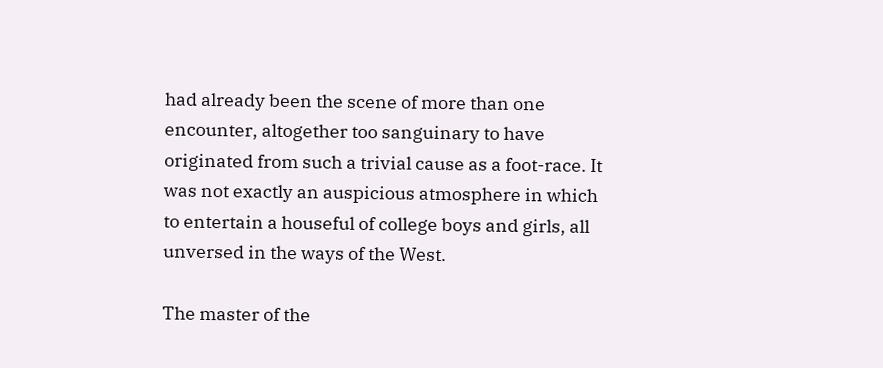had already been the scene of more than one encounter, altogether too sanguinary to have originated from such a trivial cause as a foot-race. It was not exactly an auspicious atmosphere in which to entertain a houseful of college boys and girls, all unversed in the ways of the West.

The master of the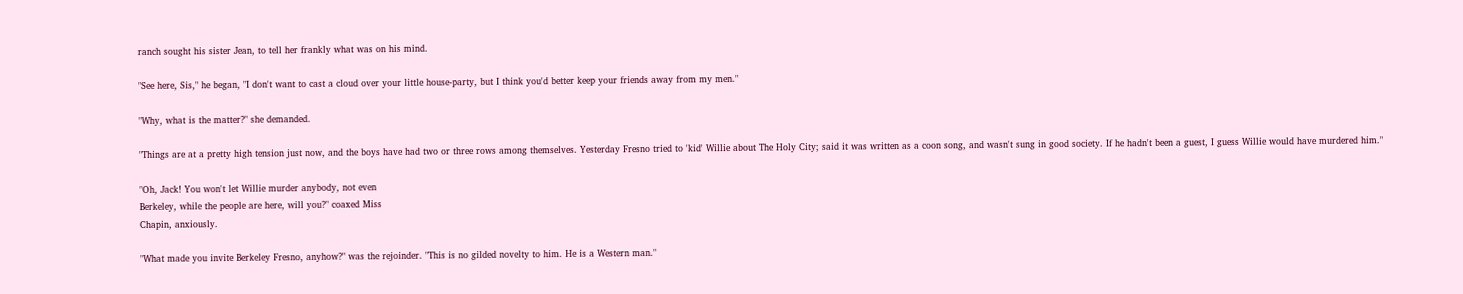ranch sought his sister Jean, to tell her frankly what was on his mind.

"See here, Sis," he began, "I don't want to cast a cloud over your little house-party, but I think you'd better keep your friends away from my men."

"Why, what is the matter?" she demanded.

"Things are at a pretty high tension just now, and the boys have had two or three rows among themselves. Yesterday Fresno tried to 'kid' Willie about The Holy City; said it was written as a coon song, and wasn't sung in good society. If he hadn't been a guest, I guess Willie would have murdered him."

"Oh, Jack! You won't let Willie murder anybody, not even
Berkeley, while the people are here, will you?" coaxed Miss
Chapin, anxiously.

"What made you invite Berkeley Fresno, anyhow?" was the rejoinder. "This is no gilded novelty to him. He is a Western man."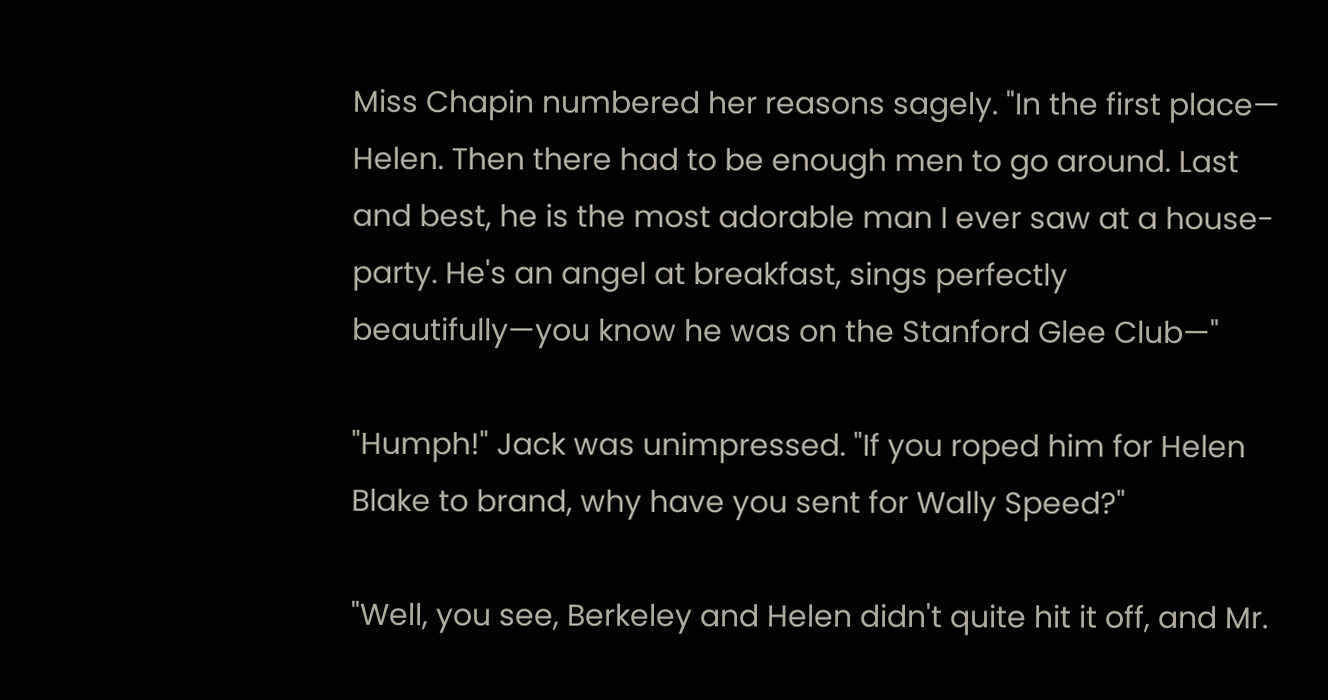Miss Chapin numbered her reasons sagely. "In the first place— Helen. Then there had to be enough men to go around. Last and best, he is the most adorable man I ever saw at a house-party. He's an angel at breakfast, sings perfectly beautifully—you know he was on the Stanford Glee Club—"

"Humph!" Jack was unimpressed. "If you roped him for Helen Blake to brand, why have you sent for Wally Speed?"

"Well, you see, Berkeley and Helen didn't quite hit it off, and Mr.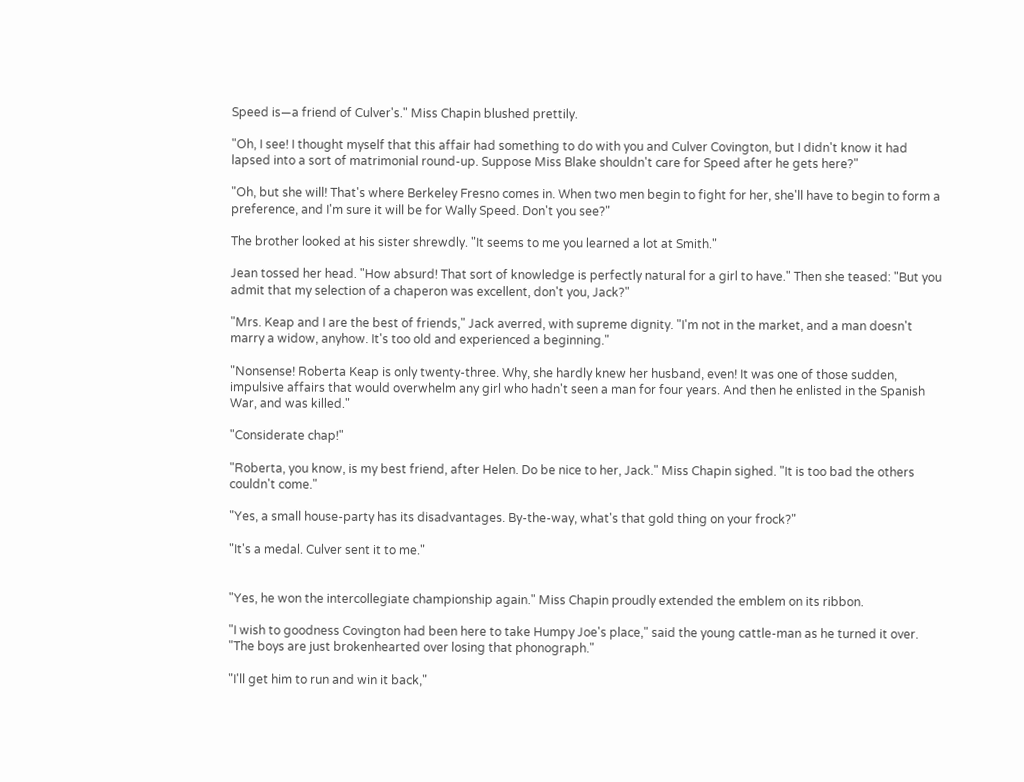Speed is—a friend of Culver's." Miss Chapin blushed prettily.

"Oh, I see! I thought myself that this affair had something to do with you and Culver Covington, but I didn't know it had lapsed into a sort of matrimonial round-up. Suppose Miss Blake shouldn't care for Speed after he gets here?"

"Oh, but she will! That's where Berkeley Fresno comes in. When two men begin to fight for her, she'll have to begin to form a preference, and I'm sure it will be for Wally Speed. Don't you see?"

The brother looked at his sister shrewdly. "It seems to me you learned a lot at Smith."

Jean tossed her head. "How absurd! That sort of knowledge is perfectly natural for a girl to have." Then she teased: "But you admit that my selection of a chaperon was excellent, don't you, Jack?"

"Mrs. Keap and I are the best of friends," Jack averred, with supreme dignity. "I'm not in the market, and a man doesn't marry a widow, anyhow. It's too old and experienced a beginning."

"Nonsense! Roberta Keap is only twenty-three. Why, she hardly knew her husband, even! It was one of those sudden, impulsive affairs that would overwhelm any girl who hadn't seen a man for four years. And then he enlisted in the Spanish War, and was killed."

"Considerate chap!"

"Roberta, you know, is my best friend, after Helen. Do be nice to her, Jack." Miss Chapin sighed. "It is too bad the others couldn't come."

"Yes, a small house-party has its disadvantages. By-the-way, what's that gold thing on your frock?"

"It's a medal. Culver sent it to me."


"Yes, he won the intercollegiate championship again." Miss Chapin proudly extended the emblem on its ribbon.

"I wish to goodness Covington had been here to take Humpy Joe's place," said the young cattle-man as he turned it over. "The boys are just brokenhearted over losing that phonograph."

"I'll get him to run and win it back,"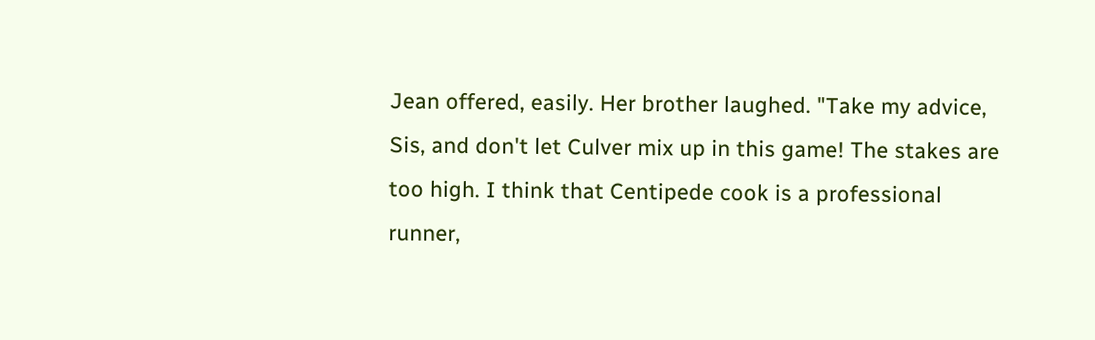Jean offered, easily. Her brother laughed. "Take my advice, Sis, and don't let Culver mix up in this game! The stakes are too high. I think that Centipede cook is a professional runner,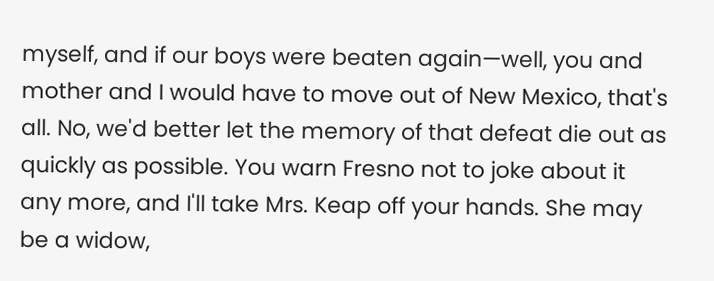myself, and if our boys were beaten again—well, you and mother and I would have to move out of New Mexico, that's all. No, we'd better let the memory of that defeat die out as quickly as possible. You warn Fresno not to joke about it any more, and I'll take Mrs. Keap off your hands. She may be a widow,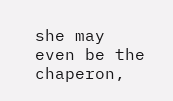she may even be the chaperon,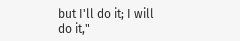but I'll do it; I will do it,"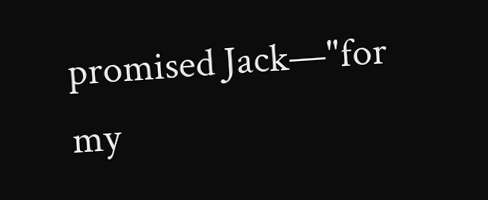promised Jack—"for my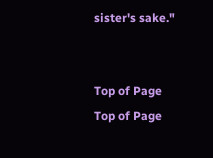sister's sake."


Top of Page
Top of Page